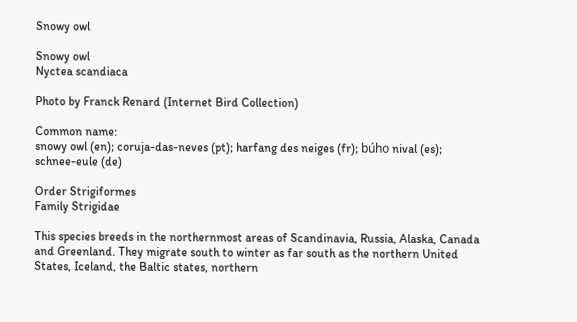Snowy owl

Snowy owl
Nyctea scandiaca

Photo by Franck Renard (Internet Bird Collection)

Common name:
snowy owl (en); coruja-das-neves (pt); harfang des neiges (fr); búho nival (es); schnee-eule (de)

Order Strigiformes
Family Strigidae

This species breeds in the northernmost areas of Scandinavia, Russia, Alaska, Canada and Greenland. They migrate south to winter as far south as the northern United States, Iceland, the Baltic states, northern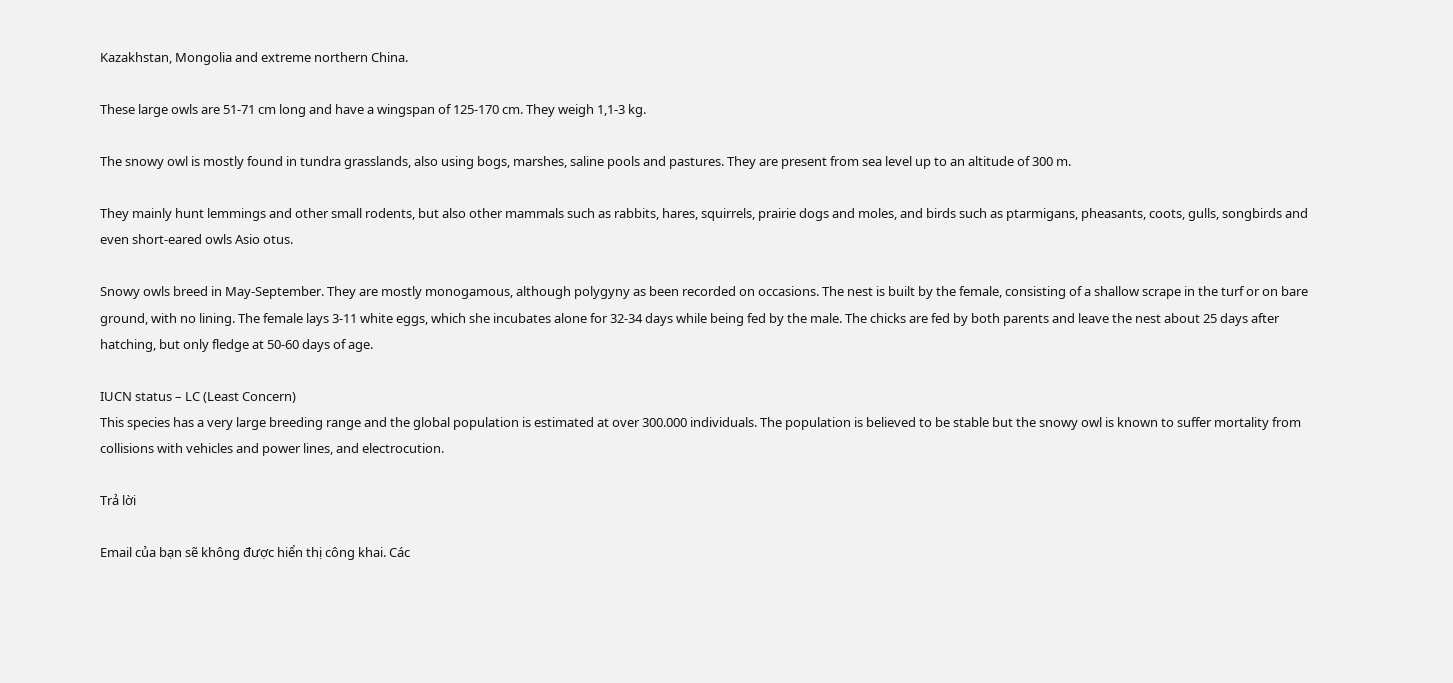Kazakhstan, Mongolia and extreme northern China.

These large owls are 51-71 cm long and have a wingspan of 125-170 cm. They weigh 1,1-3 kg.

The snowy owl is mostly found in tundra grasslands, also using bogs, marshes, saline pools and pastures. They are present from sea level up to an altitude of 300 m.

They mainly hunt lemmings and other small rodents, but also other mammals such as rabbits, hares, squirrels, prairie dogs and moles, and birds such as ptarmigans, pheasants, coots, gulls, songbirds and even short-eared owls Asio otus.

Snowy owls breed in May-September. They are mostly monogamous, although polygyny as been recorded on occasions. The nest is built by the female, consisting of a shallow scrape in the turf or on bare ground, with no lining. The female lays 3-11 white eggs, which she incubates alone for 32-34 days while being fed by the male. The chicks are fed by both parents and leave the nest about 25 days after hatching, but only fledge at 50-60 days of age.

IUCN status – LC (Least Concern)
This species has a very large breeding range and the global population is estimated at over 300.000 individuals. The population is believed to be stable but the snowy owl is known to suffer mortality from collisions with vehicles and power lines, and electrocution.

Trả lời

Email của bạn sẽ không được hiển thị công khai. Các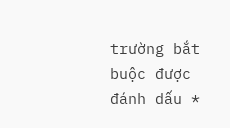trường bắt buộc được đánh dấu *